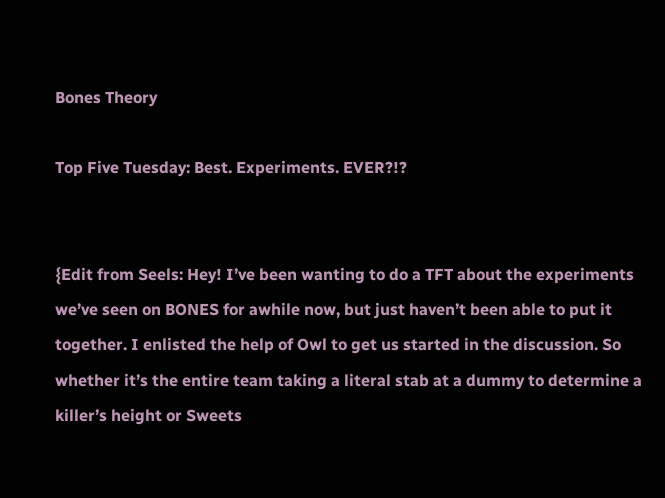Bones Theory

Top Five Tuesday: Best. Experiments. EVER?!?


{Edit from Seels: Hey! I’ve been wanting to do a TFT about the experiments we’ve seen on BONES for awhile now, but just haven’t been able to put it together. I enlisted the help of Owl to get us started in the discussion. So whether it’s the entire team taking a literal stab at a dummy to determine a killer’s height or Sweets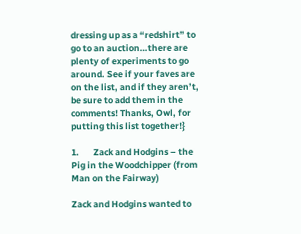dressing up as a “redshirt” to go to an auction…there are plenty of experiments to go around. See if your faves are on the list, and if they aren’t, be sure to add them in the comments! Thanks, Owl, for putting this list together!}

1.       Zack and Hodgins – the Pig in the Woodchipper (from Man on the Fairway)

Zack and Hodgins wanted to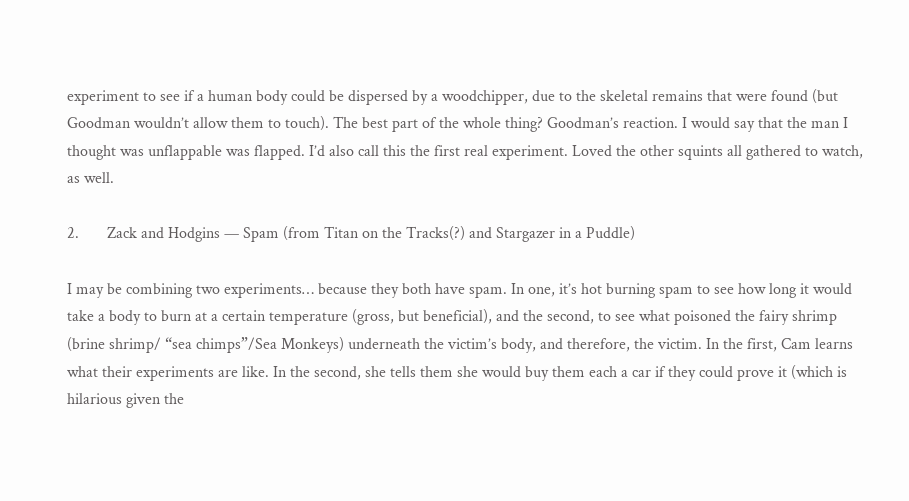experiment to see if a human body could be dispersed by a woodchipper, due to the skeletal remains that were found (but Goodman wouldn’t allow them to touch). The best part of the whole thing? Goodman’s reaction. I would say that the man I thought was unflappable was flapped. I’d also call this the first real experiment. Loved the other squints all gathered to watch, as well.

2.       Zack and Hodgins — Spam (from Titan on the Tracks(?) and Stargazer in a Puddle)

I may be combining two experiments… because they both have spam. In one, it’s hot burning spam to see how long it would take a body to burn at a certain temperature (gross, but beneficial), and the second, to see what poisoned the fairy shrimp (brine shrimp/ “sea chimps”/Sea Monkeys) underneath the victim’s body, and therefore, the victim. In the first, Cam learns what their experiments are like. In the second, she tells them she would buy them each a car if they could prove it (which is hilarious given the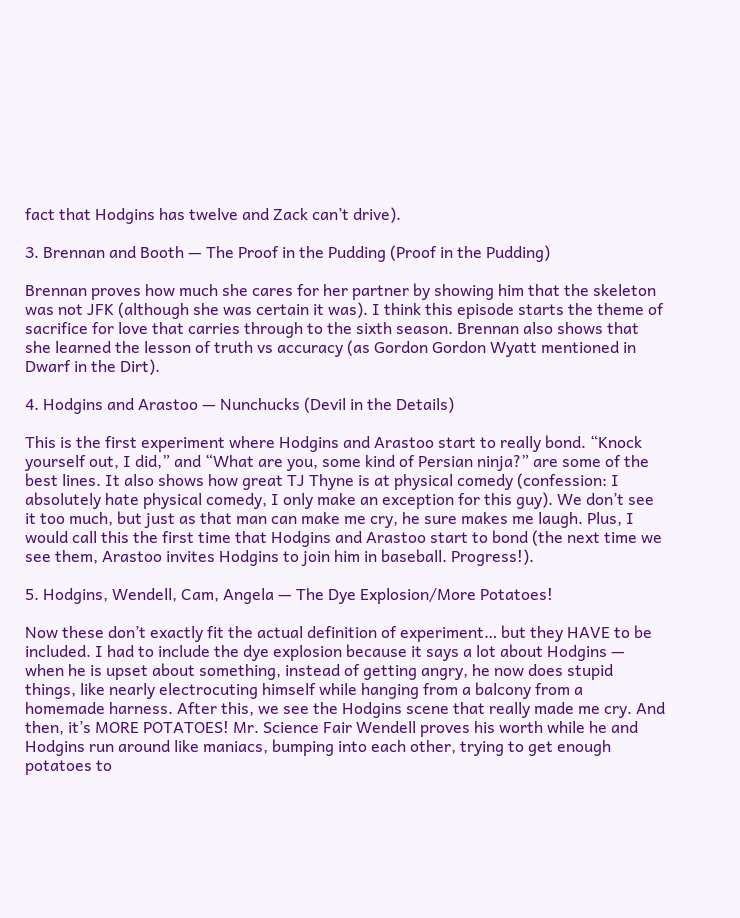fact that Hodgins has twelve and Zack can’t drive).

3. Brennan and Booth — The Proof in the Pudding (Proof in the Pudding)

Brennan proves how much she cares for her partner by showing him that the skeleton was not JFK (although she was certain it was). I think this episode starts the theme of sacrifice for love that carries through to the sixth season. Brennan also shows that she learned the lesson of truth vs accuracy (as Gordon Gordon Wyatt mentioned in Dwarf in the Dirt).

4. Hodgins and Arastoo — Nunchucks (Devil in the Details)

This is the first experiment where Hodgins and Arastoo start to really bond. “Knock yourself out, I did,” and “What are you, some kind of Persian ninja?” are some of the best lines. It also shows how great TJ Thyne is at physical comedy (confession: I absolutely hate physical comedy, I only make an exception for this guy). We don’t see it too much, but just as that man can make me cry, he sure makes me laugh. Plus, I would call this the first time that Hodgins and Arastoo start to bond (the next time we see them, Arastoo invites Hodgins to join him in baseball. Progress!).

5. Hodgins, Wendell, Cam, Angela — The Dye Explosion/More Potatoes!

Now these don’t exactly fit the actual definition of experiment… but they HAVE to be included. I had to include the dye explosion because it says a lot about Hodgins — when he is upset about something, instead of getting angry, he now does stupid things, like nearly electrocuting himself while hanging from a balcony from a homemade harness. After this, we see the Hodgins scene that really made me cry. And then, it’s MORE POTATOES! Mr. Science Fair Wendell proves his worth while he and Hodgins run around like maniacs, bumping into each other, trying to get enough potatoes to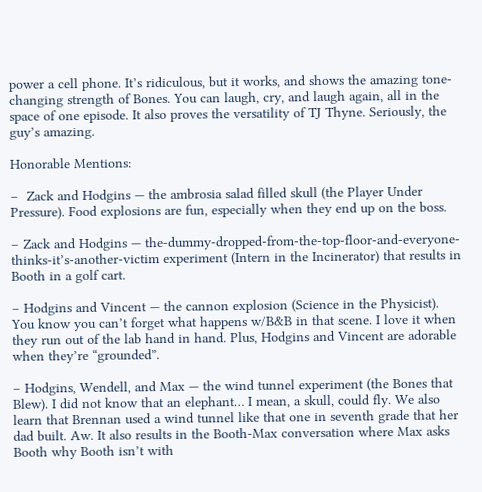power a cell phone. It’s ridiculous, but it works, and shows the amazing tone-changing strength of Bones. You can laugh, cry, and laugh again, all in the space of one episode. It also proves the versatility of TJ Thyne. Seriously, the guy’s amazing.

Honorable Mentions:

–  Zack and Hodgins — the ambrosia salad filled skull (the Player Under Pressure). Food explosions are fun, especially when they end up on the boss.

– Zack and Hodgins — the-dummy-dropped-from-the-top-floor-and-everyone-thinks-it’s-another-victim experiment (Intern in the Incinerator) that results in Booth in a golf cart.

– Hodgins and Vincent — the cannon explosion (Science in the Physicist). You know you can’t forget what happens w/B&B in that scene. I love it when they run out of the lab hand in hand. Plus, Hodgins and Vincent are adorable when they’re “grounded”.

– Hodgins, Wendell, and Max — the wind tunnel experiment (the Bones that Blew). I did not know that an elephant… I mean, a skull, could fly. We also learn that Brennan used a wind tunnel like that one in seventh grade that her dad built. Aw. It also results in the Booth-Max conversation where Max asks Booth why Booth isn’t with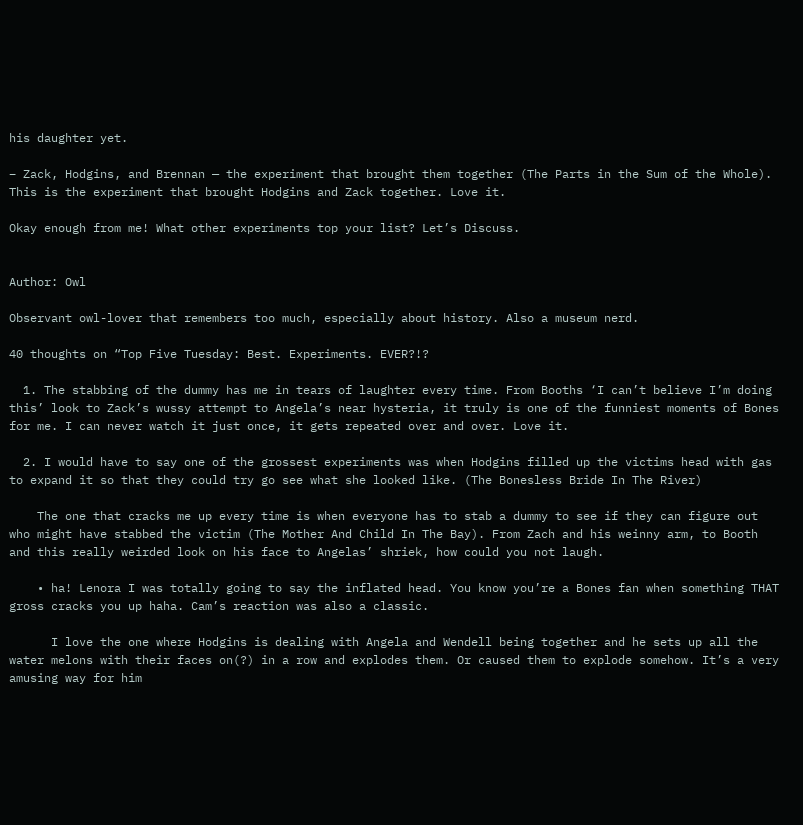his daughter yet.

– Zack, Hodgins, and Brennan — the experiment that brought them together (The Parts in the Sum of the Whole). This is the experiment that brought Hodgins and Zack together. Love it.

Okay enough from me! What other experiments top your list? Let’s Discuss.


Author: Owl

Observant owl-lover that remembers too much, especially about history. Also a museum nerd.

40 thoughts on “Top Five Tuesday: Best. Experiments. EVER?!?

  1. The stabbing of the dummy has me in tears of laughter every time. From Booths ‘I can’t believe I’m doing this’ look to Zack’s wussy attempt to Angela’s near hysteria, it truly is one of the funniest moments of Bones for me. I can never watch it just once, it gets repeated over and over. Love it.

  2. I would have to say one of the grossest experiments was when Hodgins filled up the victims head with gas to expand it so that they could try go see what she looked like. (The Bonesless Bride In The River)

    The one that cracks me up every time is when everyone has to stab a dummy to see if they can figure out who might have stabbed the victim (The Mother And Child In The Bay). From Zach and his weinny arm, to Booth and this really weirded look on his face to Angelas’ shriek, how could you not laugh.

    • ha! Lenora I was totally going to say the inflated head. You know you’re a Bones fan when something THAT gross cracks you up haha. Cam’s reaction was also a classic.

      I love the one where Hodgins is dealing with Angela and Wendell being together and he sets up all the water melons with their faces on(?) in a row and explodes them. Or caused them to explode somehow. It’s a very amusing way for him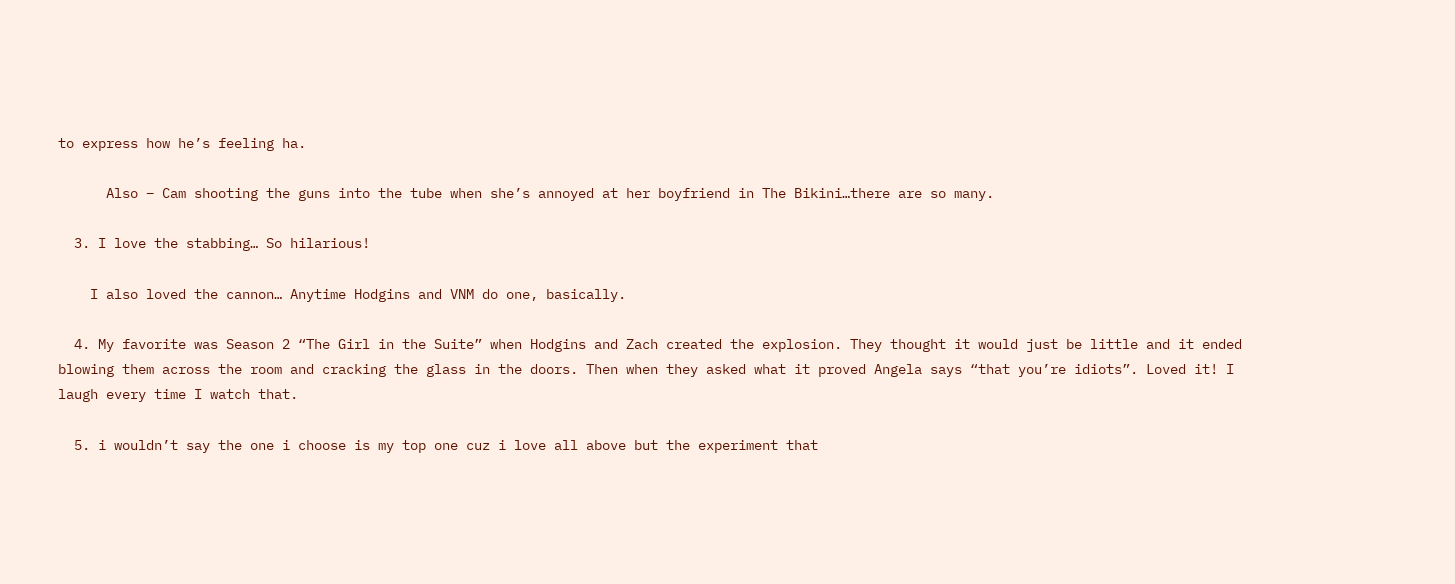to express how he’s feeling ha.

      Also – Cam shooting the guns into the tube when she’s annoyed at her boyfriend in The Bikini…there are so many.

  3. I love the stabbing… So hilarious!

    I also loved the cannon… Anytime Hodgins and VNM do one, basically.

  4. My favorite was Season 2 “The Girl in the Suite” when Hodgins and Zach created the explosion. They thought it would just be little and it ended blowing them across the room and cracking the glass in the doors. Then when they asked what it proved Angela says “that you’re idiots”. Loved it! I laugh every time I watch that.

  5. i wouldn’t say the one i choose is my top one cuz i love all above but the experiment that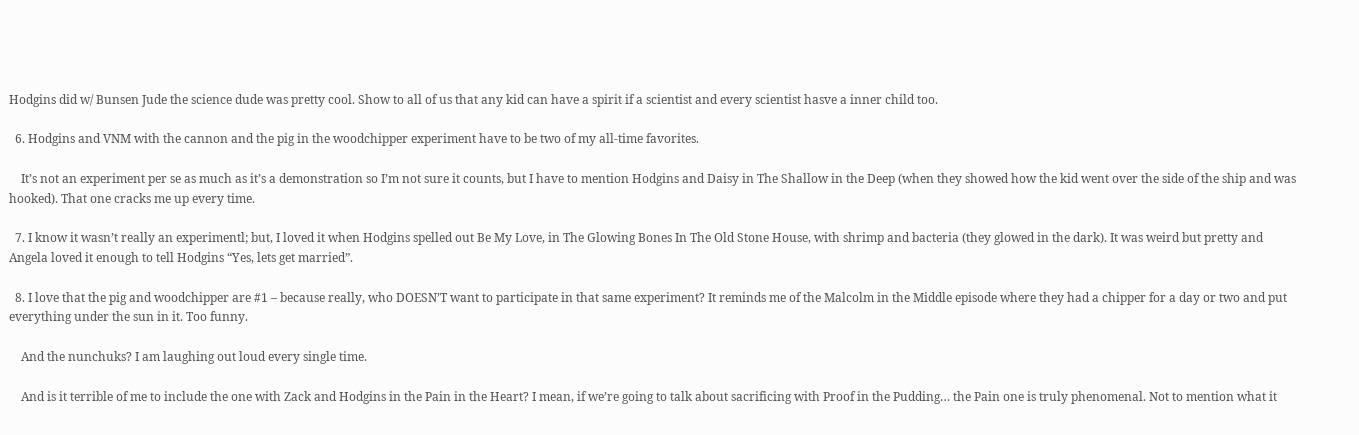Hodgins did w/ Bunsen Jude the science dude was pretty cool. Show to all of us that any kid can have a spirit if a scientist and every scientist hasve a inner child too.

  6. Hodgins and VNM with the cannon and the pig in the woodchipper experiment have to be two of my all-time favorites.

    It’s not an experiment per se as much as it’s a demonstration so I’m not sure it counts, but I have to mention Hodgins and Daisy in The Shallow in the Deep (when they showed how the kid went over the side of the ship and was hooked). That one cracks me up every time.

  7. I know it wasn’t really an experimentl; but, I loved it when Hodgins spelled out Be My Love, in The Glowing Bones In The Old Stone House, with shrimp and bacteria (they glowed in the dark). It was weird but pretty and Angela loved it enough to tell Hodgins “Yes, lets get married”.

  8. I love that the pig and woodchipper are #1 – because really, who DOESN’T want to participate in that same experiment? It reminds me of the Malcolm in the Middle episode where they had a chipper for a day or two and put everything under the sun in it. Too funny.

    And the nunchuks? I am laughing out loud every single time.

    And is it terrible of me to include the one with Zack and Hodgins in the Pain in the Heart? I mean, if we’re going to talk about sacrificing with Proof in the Pudding… the Pain one is truly phenomenal. Not to mention what it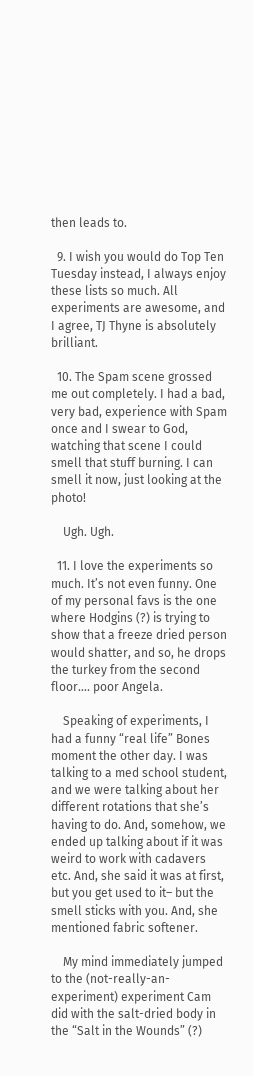then leads to.

  9. I wish you would do Top Ten Tuesday instead, I always enjoy these lists so much. All experiments are awesome, and I agree, TJ Thyne is absolutely brilliant.

  10. The Spam scene grossed me out completely. I had a bad, very bad, experience with Spam once and I swear to God, watching that scene I could smell that stuff burning. I can smell it now, just looking at the photo!

    Ugh. Ugh.

  11. I love the experiments so much. It’s not even funny. One of my personal favs is the one where Hodgins (?) is trying to show that a freeze dried person would shatter, and so, he drops the turkey from the second floor…. poor Angela.

    Speaking of experiments, I had a funny “real life” Bones moment the other day. I was talking to a med school student, and we were talking about her different rotations that she’s having to do. And, somehow, we ended up talking about if it was weird to work with cadavers etc. And, she said it was at first, but you get used to it– but the smell sticks with you. And, she mentioned fabric softener.

    My mind immediately jumped to the (not-really-an-experiment) experiment Cam did with the salt-dried body in the “Salt in the Wounds” (?)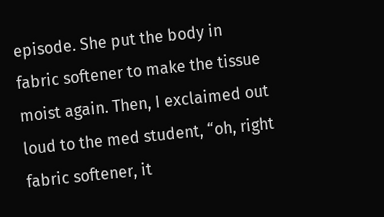episode. She put the body in fabric softener to make the tissue moist again. Then, I exclaimed out loud to the med student, “oh, right fabric softener, it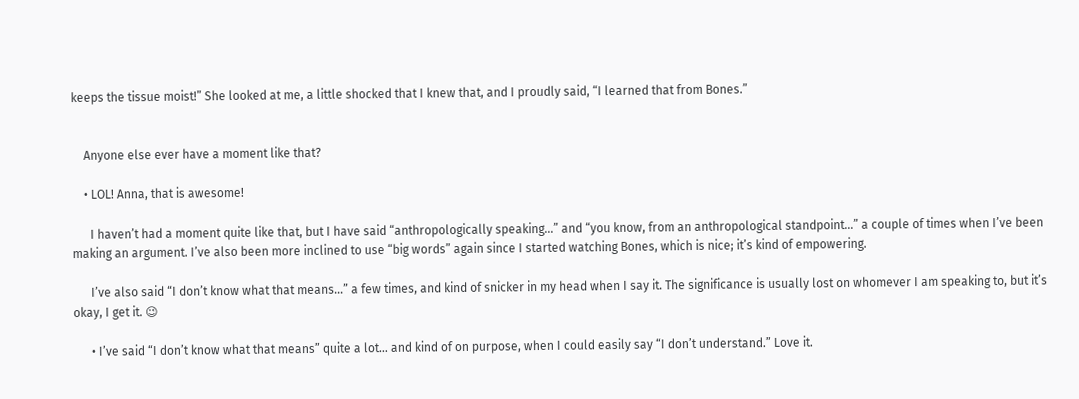keeps the tissue moist!” She looked at me, a little shocked that I knew that, and I proudly said, “I learned that from Bones.”


    Anyone else ever have a moment like that?

    • LOL! Anna, that is awesome!

      I haven’t had a moment quite like that, but I have said “anthropologically speaking…” and “you know, from an anthropological standpoint…” a couple of times when I’ve been making an argument. I’ve also been more inclined to use “big words” again since I started watching Bones, which is nice; it’s kind of empowering.

      I’ve also said “I don’t know what that means…” a few times, and kind of snicker in my head when I say it. The significance is usually lost on whomever I am speaking to, but it’s okay, I get it. 😉

      • I’ve said “I don’t know what that means” quite a lot… and kind of on purpose, when I could easily say “I don’t understand.” Love it.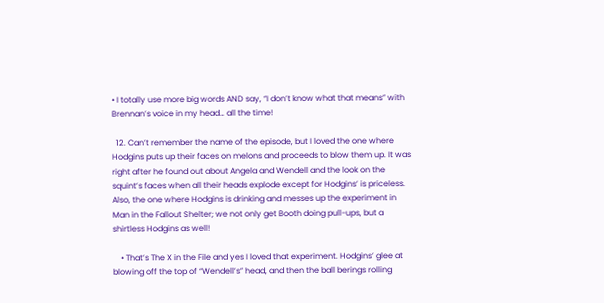• I totally use more big words AND say, “I don’t know what that means” with Brennan’s voice in my head… all the time!

  12. Can’t remember the name of the episode, but I loved the one where Hodgins puts up their faces on melons and proceeds to blow them up. It was right after he found out about Angela and Wendell and the look on the squint’s faces when all their heads explode except for Hodgins’ is priceless. Also, the one where Hodgins is drinking and messes up the experiment in Man in the Fallout Shelter; we not only get Booth doing pull-ups, but a shirtless Hodgins as well!

    • That’s The X in the File and yes I loved that experiment. Hodgins’ glee at blowing off the top of “Wendell’s” head, and then the ball berings rolling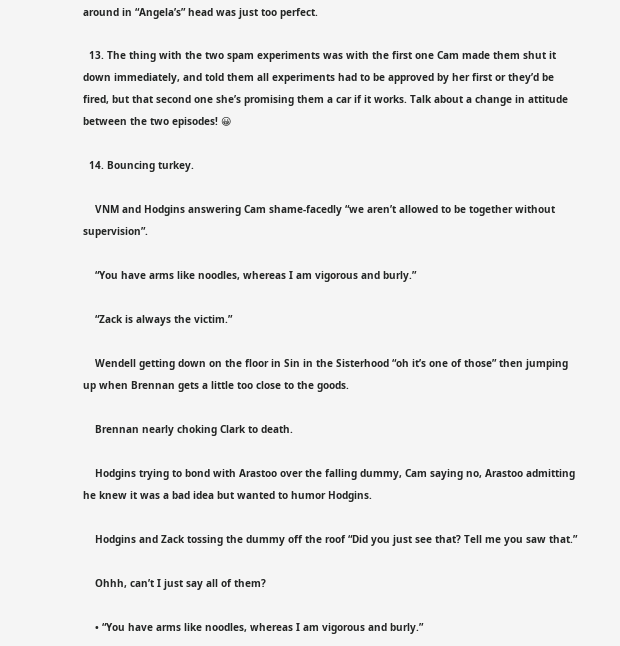around in “Angela’s” head was just too perfect.

  13. The thing with the two spam experiments was with the first one Cam made them shut it down immediately, and told them all experiments had to be approved by her first or they’d be fired, but that second one she’s promising them a car if it works. Talk about a change in attitude between the two episodes! 😀

  14. Bouncing turkey.

    VNM and Hodgins answering Cam shame-facedly “we aren’t allowed to be together without supervision”.

    “You have arms like noodles, whereas I am vigorous and burly.”

    “Zack is always the victim.”

    Wendell getting down on the floor in Sin in the Sisterhood “oh it’s one of those” then jumping up when Brennan gets a little too close to the goods.

    Brennan nearly choking Clark to death.

    Hodgins trying to bond with Arastoo over the falling dummy, Cam saying no, Arastoo admitting he knew it was a bad idea but wanted to humor Hodgins.

    Hodgins and Zack tossing the dummy off the roof “Did you just see that? Tell me you saw that.”

    Ohhh, can’t I just say all of them?

    • “You have arms like noodles, whereas I am vigorous and burly.”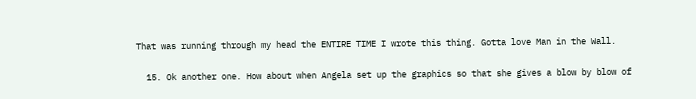That was running through my head the ENTIRE TIME I wrote this thing. Gotta love Man in the Wall.

  15. Ok another one. How about when Angela set up the graphics so that she gives a blow by blow of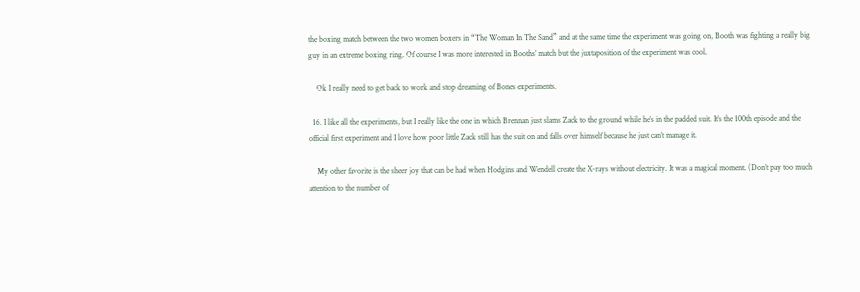the boxing match between the two women boxers in “The Woman In The Sand” and at the same time the experiment was going on, Booth was fighting a really big guy in an extreme boxing ring. Of course I was more interested in Booths’ match but the juxtaposition of the experiment was cool.

    Ok I really need to get back to work and stop dreaming of Bones experiments.

  16. I like all the experiments, but I really like the one in which Brennan just slams Zack to the ground while he’s in the padded suit. It’s the 100th episode and the official first experiment and I love how poor little Zack still has the suit on and falls over himself because he just can’t manage it.

    My other favorite is the sheer joy that can be had when Hodgins and Wendell create the X-rays without electricity. It was a magical moment. (Don’t pay too much attention to the number of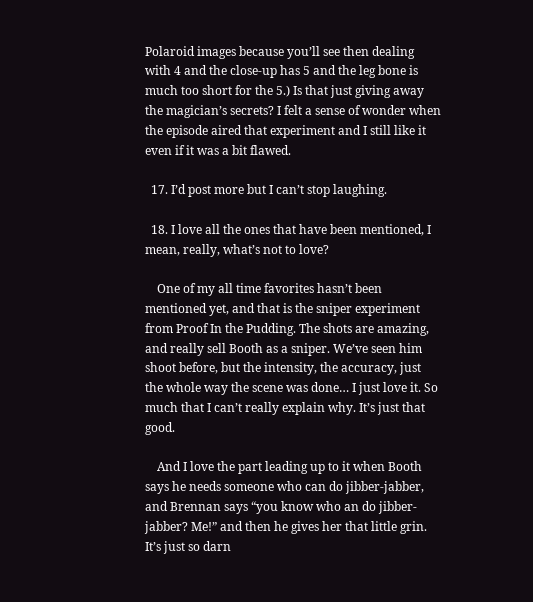Polaroid images because you’ll see then dealing with 4 and the close-up has 5 and the leg bone is much too short for the 5.) Is that just giving away the magician’s secrets? I felt a sense of wonder when the episode aired that experiment and I still like it even if it was a bit flawed.

  17. I’d post more but I can’t stop laughing.

  18. I love all the ones that have been mentioned, I mean, really, what’s not to love?

    One of my all time favorites hasn’t been mentioned yet, and that is the sniper experiment from Proof In the Pudding. The shots are amazing, and really sell Booth as a sniper. We’ve seen him shoot before, but the intensity, the accuracy, just the whole way the scene was done… I just love it. So much that I can’t really explain why. It’s just that good.

    And I love the part leading up to it when Booth says he needs someone who can do jibber-jabber, and Brennan says “you know who an do jibber-jabber? Me!” and then he gives her that little grin. It’s just so darn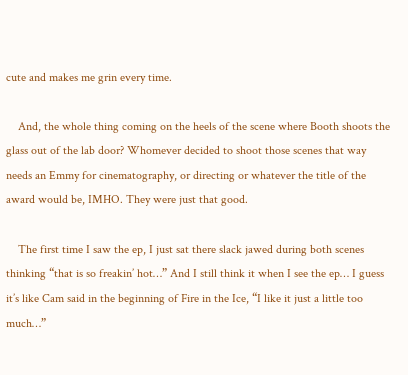cute and makes me grin every time.

    And, the whole thing coming on the heels of the scene where Booth shoots the glass out of the lab door? Whomever decided to shoot those scenes that way needs an Emmy for cinematography, or directing or whatever the title of the award would be, IMHO. They were just that good.

    The first time I saw the ep, I just sat there slack jawed during both scenes thinking “that is so freakin’ hot…” And I still think it when I see the ep… I guess it’s like Cam said in the beginning of Fire in the Ice, “I like it just a little too much…”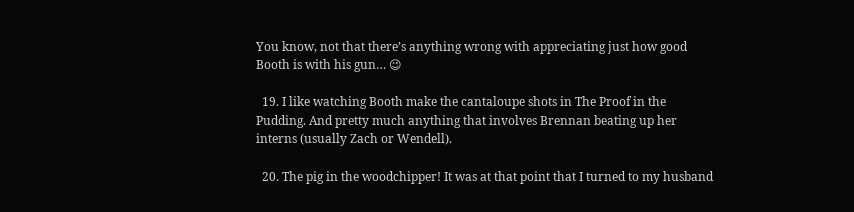You know, not that there’s anything wrong with appreciating just how good Booth is with his gun… 😉

  19. I like watching Booth make the cantaloupe shots in The Proof in the Pudding. And pretty much anything that involves Brennan beating up her interns (usually Zach or Wendell).

  20. The pig in the woodchipper! It was at that point that I turned to my husband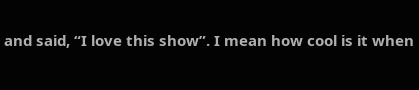and said, “I love this show”. I mean how cool is it when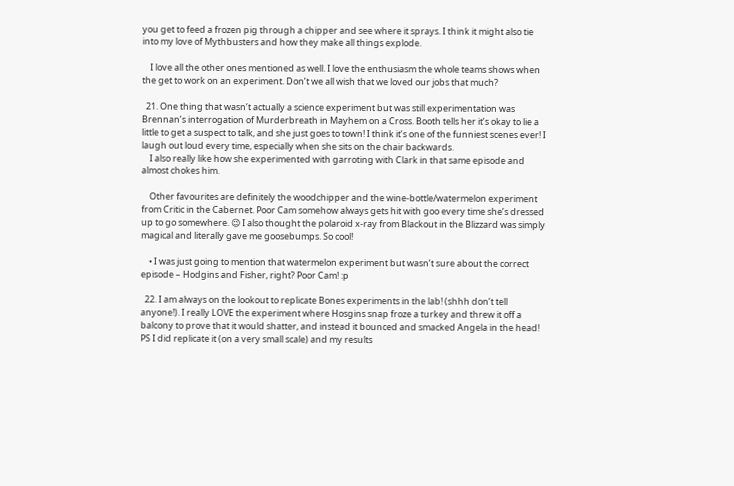you get to feed a frozen pig through a chipper and see where it sprays. I think it might also tie into my love of Mythbusters and how they make all things explode.

    I love all the other ones mentioned as well. I love the enthusiasm the whole teams shows when the get to work on an experiment. Don’t we all wish that we loved our jobs that much?

  21. One thing that wasn’t actually a science experiment but was still experimentation was Brennan’s interrogation of Murderbreath in Mayhem on a Cross. Booth tells her it’s okay to lie a little to get a suspect to talk, and she just goes to town! I think it’s one of the funniest scenes ever! I laugh out loud every time, especially when she sits on the chair backwards.
    I also really like how she experimented with garroting with Clark in that same episode and almost chokes him.

    Other favourites are definitely the woodchipper and the wine-bottle/watermelon experiment from Critic in the Cabernet. Poor Cam somehow always gets hit with goo every time she’s dressed up to go somewhere. 😉 I also thought the polaroid x-ray from Blackout in the Blizzard was simply magical and literally gave me goosebumps. So cool!

    • I was just going to mention that watermelon experiment but wasn’t sure about the correct episode – Hodgins and Fisher, right? Poor Cam! :p

  22. I am always on the lookout to replicate Bones experiments in the lab! (shhh don’t tell anyone!). I really LOVE the experiment where Hosgins snap froze a turkey and threw it off a balcony to prove that it would shatter, and instead it bounced and smacked Angela in the head! PS I did replicate it (on a very small scale) and my results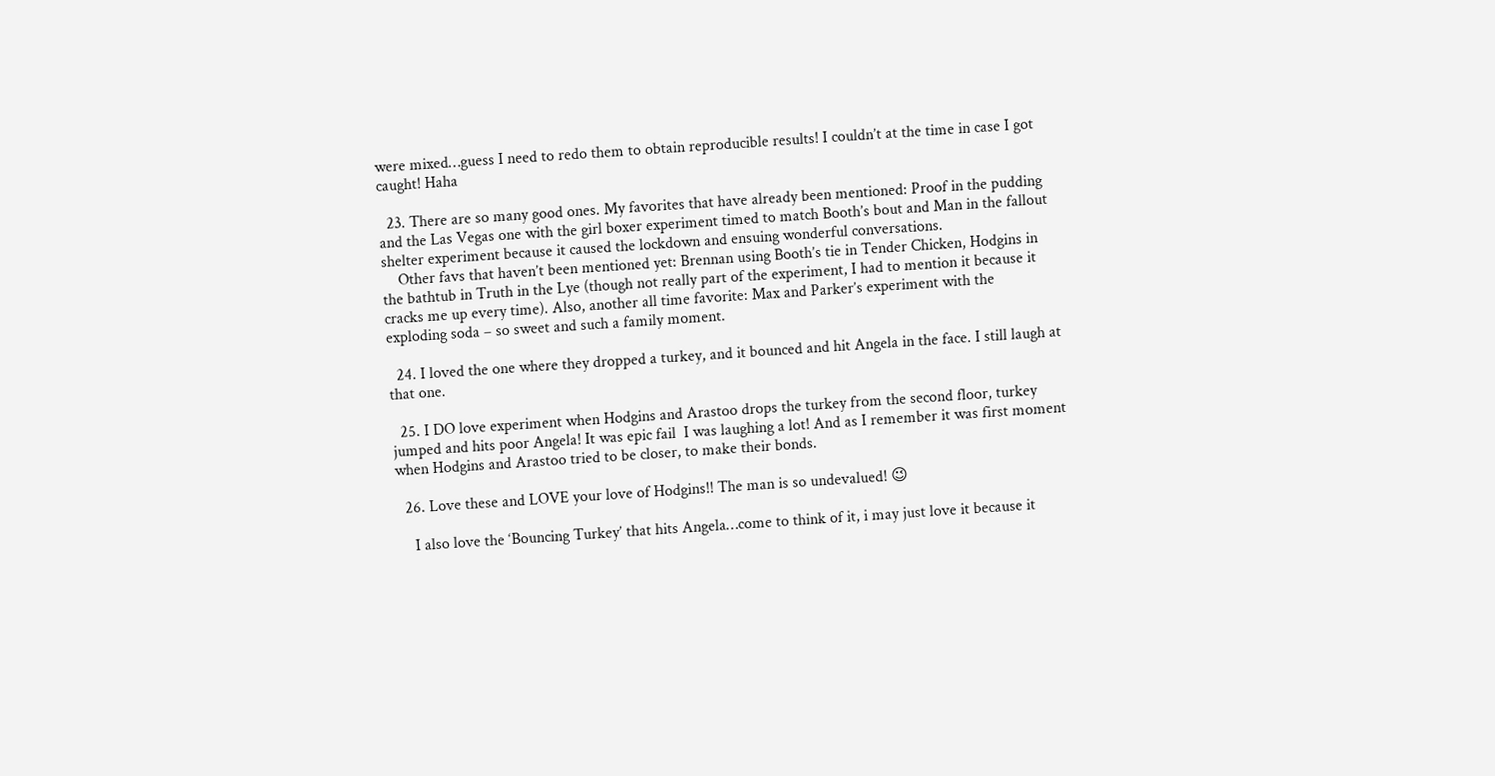were mixed…guess I need to redo them to obtain reproducible results! I couldn’t at the time in case I got caught! Haha

  23. There are so many good ones. My favorites that have already been mentioned: Proof in the pudding and the Las Vegas one with the girl boxer experiment timed to match Booth’s bout and Man in the fallout shelter experiment because it caused the lockdown and ensuing wonderful conversations.
    Other favs that haven’t been mentioned yet: Brennan using Booth’s tie in Tender Chicken, Hodgins in the bathtub in Truth in the Lye (though not really part of the experiment, I had to mention it because it cracks me up every time). Also, another all time favorite: Max and Parker’s experiment with the exploding soda – so sweet and such a family moment.

  24. I loved the one where they dropped a turkey, and it bounced and hit Angela in the face. I still laugh at that one.

  25. I DO love experiment when Hodgins and Arastoo drops the turkey from the second floor, turkey jumped and hits poor Angela! It was epic fail  I was laughing a lot! And as I remember it was first moment when Hodgins and Arastoo tried to be closer, to make their bonds.

  26. Love these and LOVE your love of Hodgins!! The man is so undevalued! 😉

    I also love the ‘Bouncing Turkey’ that hits Angela…come to think of it, i may just love it because it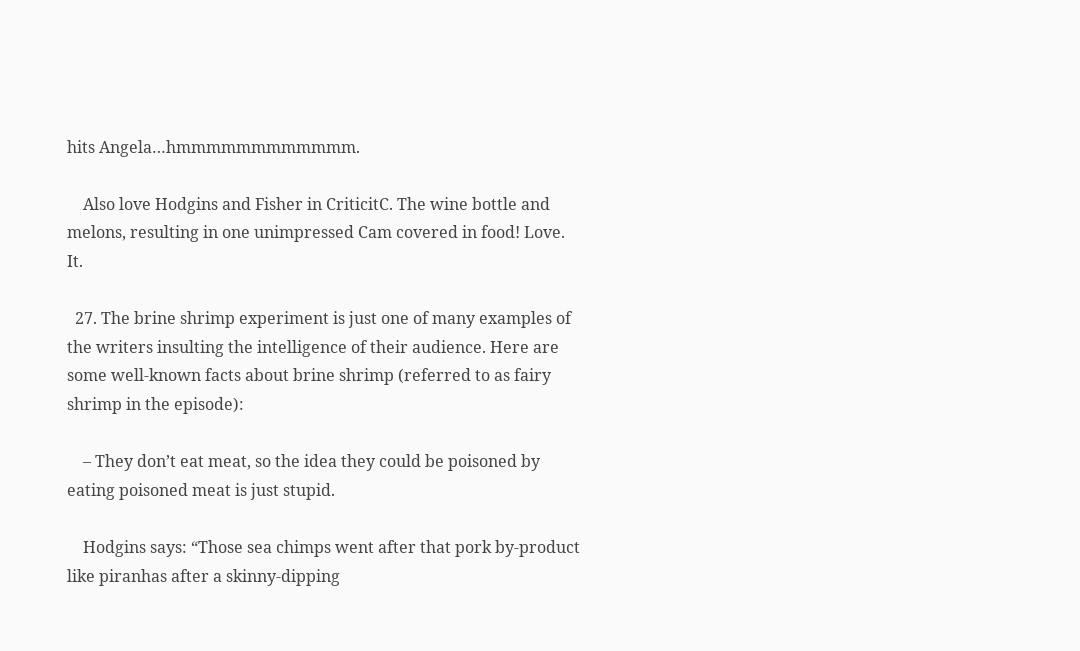hits Angela…hmmmmmmmmmmmm.

    Also love Hodgins and Fisher in CriticitC. The wine bottle and melons, resulting in one unimpressed Cam covered in food! Love. It.

  27. The brine shrimp experiment is just one of many examples of the writers insulting the intelligence of their audience. Here are some well-known facts about brine shrimp (referred to as fairy shrimp in the episode):

    – They don’t eat meat, so the idea they could be poisoned by eating poisoned meat is just stupid.

    Hodgins says: “Those sea chimps went after that pork by-product like piranhas after a skinny-dipping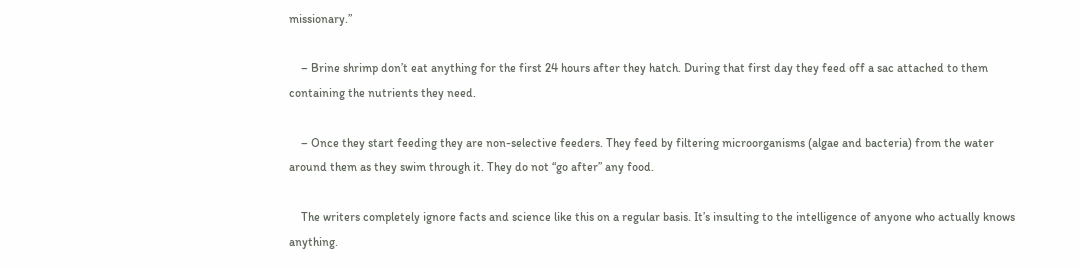missionary.”

    – Brine shrimp don’t eat anything for the first 24 hours after they hatch. During that first day they feed off a sac attached to them containing the nutrients they need.

    – Once they start feeding they are non-selective feeders. They feed by filtering microorganisms (algae and bacteria) from the water around them as they swim through it. They do not “go after” any food.

    The writers completely ignore facts and science like this on a regular basis. It’s insulting to the intelligence of anyone who actually knows anything.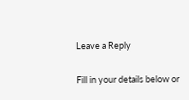Leave a Reply

Fill in your details below or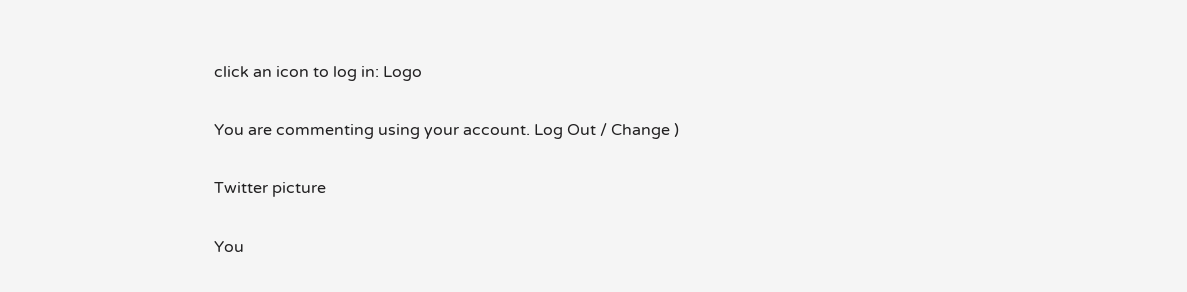click an icon to log in: Logo

You are commenting using your account. Log Out / Change )

Twitter picture

You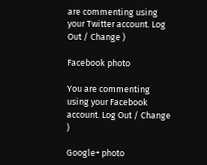are commenting using your Twitter account. Log Out / Change )

Facebook photo

You are commenting using your Facebook account. Log Out / Change )

Google+ photo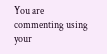You are commenting using your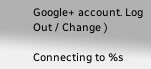Google+ account. Log Out / Change )

Connecting to %s